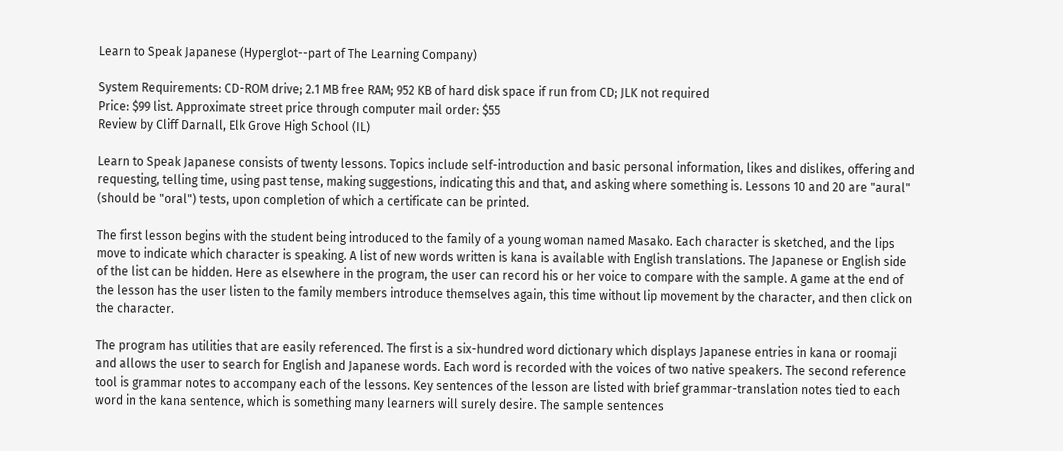Learn to Speak Japanese (Hyperglot--part of The Learning Company)

System Requirements: CD-ROM drive; 2.1 MB free RAM; 952 KB of hard disk space if run from CD; JLK not required
Price: $99 list. Approximate street price through computer mail order: $55
Review by Cliff Darnall, Elk Grove High School (IL)

Learn to Speak Japanese consists of twenty lessons. Topics include self-introduction and basic personal information, likes and dislikes, offering and requesting, telling time, using past tense, making suggestions, indicating this and that, and asking where something is. Lessons 10 and 20 are "aural" (should be "oral") tests, upon completion of which a certificate can be printed.

The first lesson begins with the student being introduced to the family of a young woman named Masako. Each character is sketched, and the lips move to indicate which character is speaking. A list of new words written is kana is available with English translations. The Japanese or English side of the list can be hidden. Here as elsewhere in the program, the user can record his or her voice to compare with the sample. A game at the end of the lesson has the user listen to the family members introduce themselves again, this time without lip movement by the character, and then click on the character.

The program has utilities that are easily referenced. The first is a six-hundred word dictionary which displays Japanese entries in kana or roomaji and allows the user to search for English and Japanese words. Each word is recorded with the voices of two native speakers. The second reference tool is grammar notes to accompany each of the lessons. Key sentences of the lesson are listed with brief grammar-translation notes tied to each word in the kana sentence, which is something many learners will surely desire. The sample sentences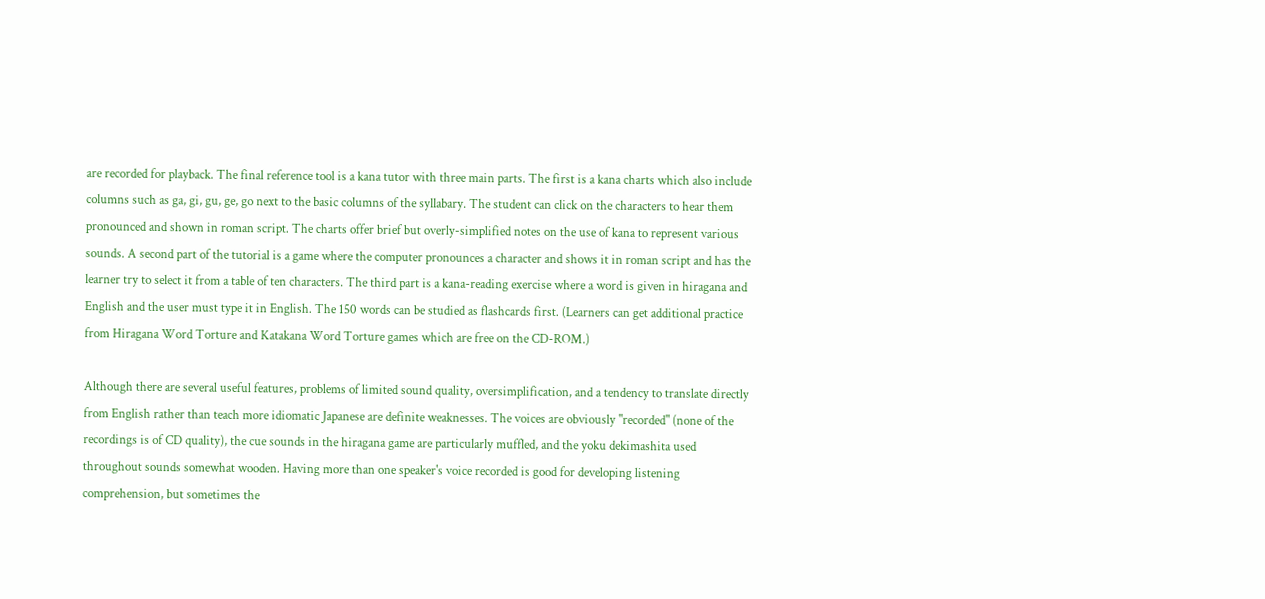are recorded for playback. The final reference tool is a kana tutor with three main parts. The first is a kana charts which also include columns such as ga, gi, gu, ge, go next to the basic columns of the syllabary. The student can click on the characters to hear them pronounced and shown in roman script. The charts offer brief but overly-simplified notes on the use of kana to represent various sounds. A second part of the tutorial is a game where the computer pronounces a character and shows it in roman script and has the learner try to select it from a table of ten characters. The third part is a kana-reading exercise where a word is given in hiragana and English and the user must type it in English. The 150 words can be studied as flashcards first. (Learners can get additional practice from Hiragana Word Torture and Katakana Word Torture games which are free on the CD-ROM.)

Although there are several useful features, problems of limited sound quality, oversimplification, and a tendency to translate directly from English rather than teach more idiomatic Japanese are definite weaknesses. The voices are obviously "recorded" (none of the recordings is of CD quality), the cue sounds in the hiragana game are particularly muffled, and the yoku dekimashita used throughout sounds somewhat wooden. Having more than one speaker's voice recorded is good for developing listening comprehension, but sometimes the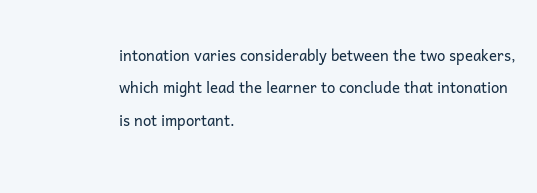intonation varies considerably between the two speakers, which might lead the learner to conclude that intonation is not important.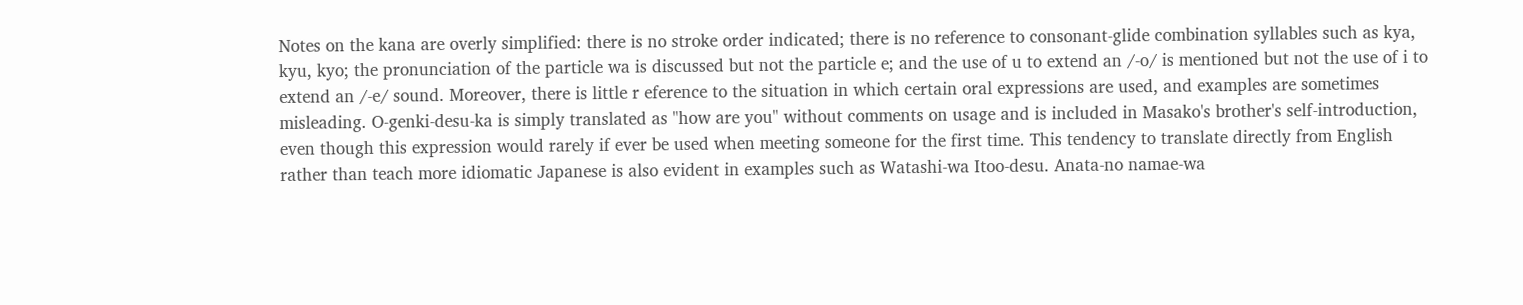Notes on the kana are overly simplified: there is no stroke order indicated; there is no reference to consonant-glide combination syllables such as kya, kyu, kyo; the pronunciation of the particle wa is discussed but not the particle e; and the use of u to extend an /-o/ is mentioned but not the use of i to extend an /-e/ sound. Moreover, there is little r eference to the situation in which certain oral expressions are used, and examples are sometimes misleading. O-genki-desu-ka is simply translated as "how are you" without comments on usage and is included in Masako's brother's self-introduction, even though this expression would rarely if ever be used when meeting someone for the first time. This tendency to translate directly from English rather than teach more idiomatic Japanese is also evident in examples such as Watashi-wa Itoo-desu. Anata-no namae-wa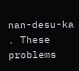nan-desu-ka . These problems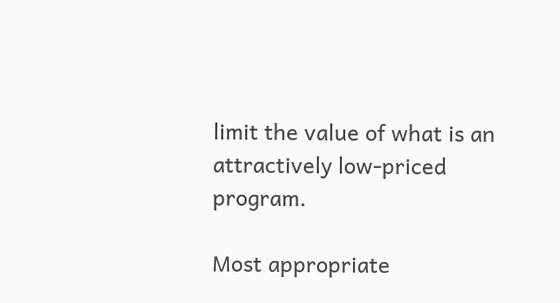limit the value of what is an attractively low-priced program.

Most appropriate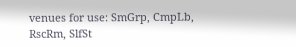venues for use: SmGrp, CmpLb, RscRm, SlfSt